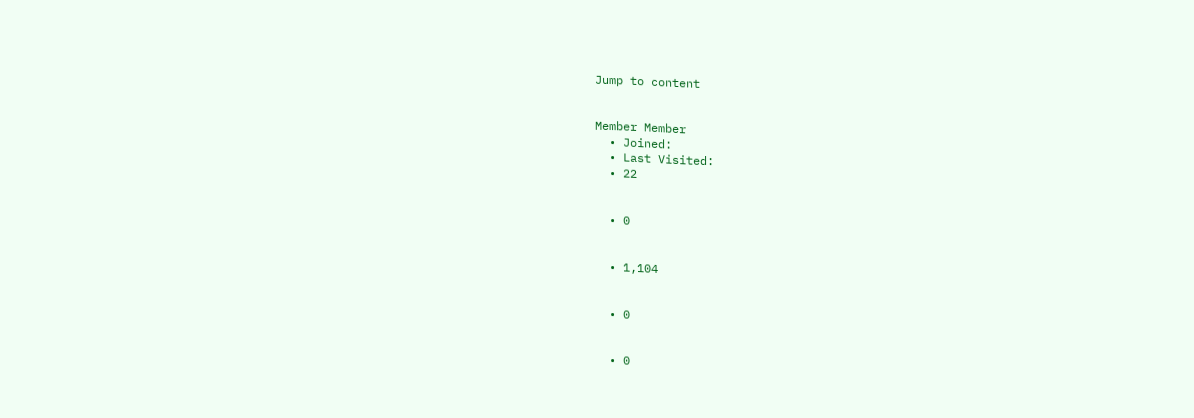Jump to content


Member Member
  • Joined:
  • Last Visited:
  • 22


  • 0


  • 1,104


  • 0


  • 0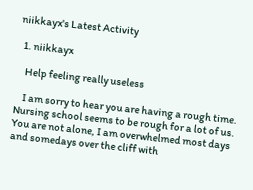niikkayx's Latest Activity

  1. niikkayx

    Help feeling really useless

    I am sorry to hear you are having a rough time. Nursing school seems to be rough for a lot of us. You are not alone, I am overwhelmed most days and somedays over the cliff with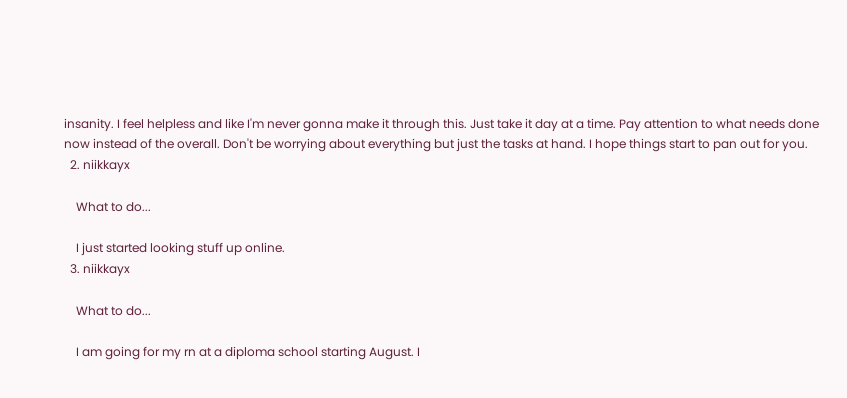insanity. I feel helpless and like I'm never gonna make it through this. Just take it day at a time. Pay attention to what needs done now instead of the overall. Don't be worrying about everything but just the tasks at hand. I hope things start to pan out for you.
  2. niikkayx

    What to do...

    I just started looking stuff up online.
  3. niikkayx

    What to do...

    I am going for my rn at a diploma school starting August. I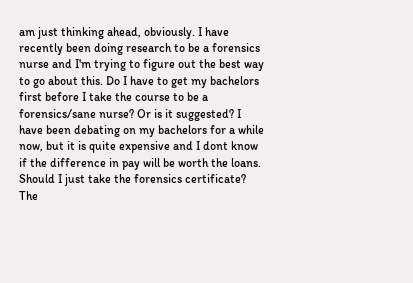am just thinking ahead, obviously. I have recently been doing research to be a forensics nurse and I'm trying to figure out the best way to go about this. Do I have to get my bachelors first before I take the course to be a forensics/sane nurse? Or is it suggested? I have been debating on my bachelors for a while now, but it is quite expensive and I dont know if the difference in pay will be worth the loans. Should I just take the forensics certificate? The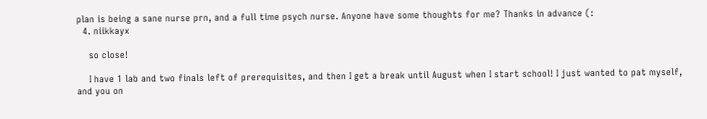plan is being a sane nurse prn, and a full time psych nurse. Anyone have some thoughts for me? Thanks in advance (:
  4. niikkayx

    so close!

    I have 1 lab and two finals left of prerequisites, and then I get a break until August when I start school! I just wanted to pat myself, and you on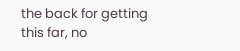the back for getting this far, no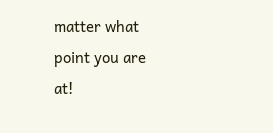matter what point you are at!